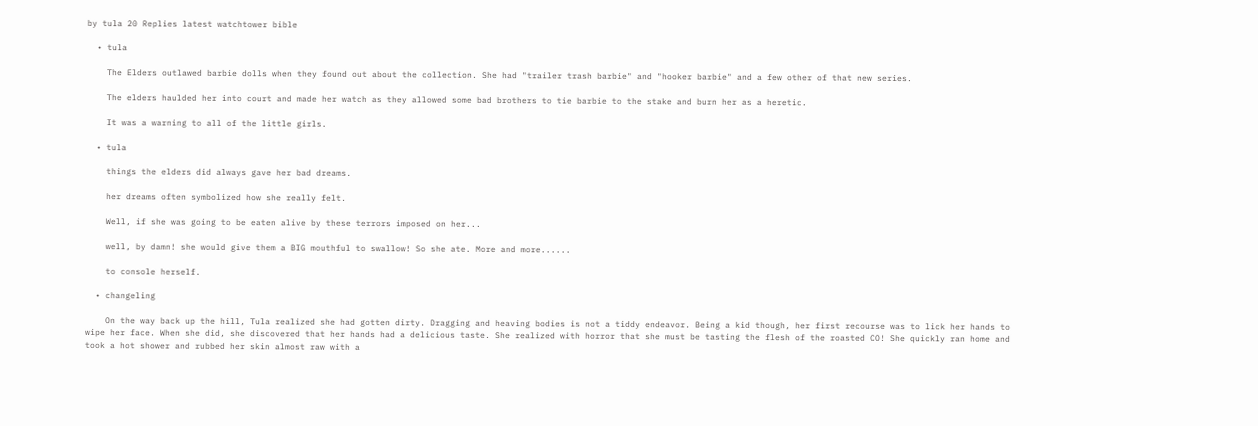by tula 20 Replies latest watchtower bible

  • tula

    The Elders outlawed barbie dolls when they found out about the collection. She had "trailer trash barbie" and "hooker barbie" and a few other of that new series.

    The elders haulded her into court and made her watch as they allowed some bad brothers to tie barbie to the stake and burn her as a heretic.

    It was a warning to all of the little girls.

  • tula

    things the elders did always gave her bad dreams.

    her dreams often symbolized how she really felt.

    Well, if she was going to be eaten alive by these terrors imposed on her...

    well, by damn! she would give them a BIG mouthful to swallow! So she ate. More and more......

    to console herself.

  • changeling

    On the way back up the hill, Tula realized she had gotten dirty. Dragging and heaving bodies is not a tiddy endeavor. Being a kid though, her first recourse was to lick her hands to wipe her face. When she did, she discovered that her hands had a delicious taste. She realized with horror that she must be tasting the flesh of the roasted CO! She quickly ran home and took a hot shower and rubbed her skin almost raw with a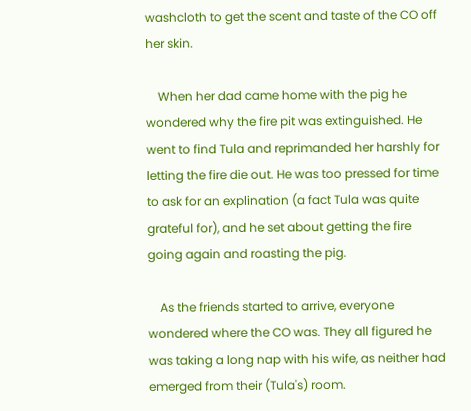washcloth to get the scent and taste of the CO off her skin.

    When her dad came home with the pig he wondered why the fire pit was extinguished. He went to find Tula and reprimanded her harshly for letting the fire die out. He was too pressed for time to ask for an explination (a fact Tula was quite grateful for), and he set about getting the fire going again and roasting the pig.

    As the friends started to arrive, everyone wondered where the CO was. They all figured he was taking a long nap with his wife, as neither had emerged from their (Tula's) room.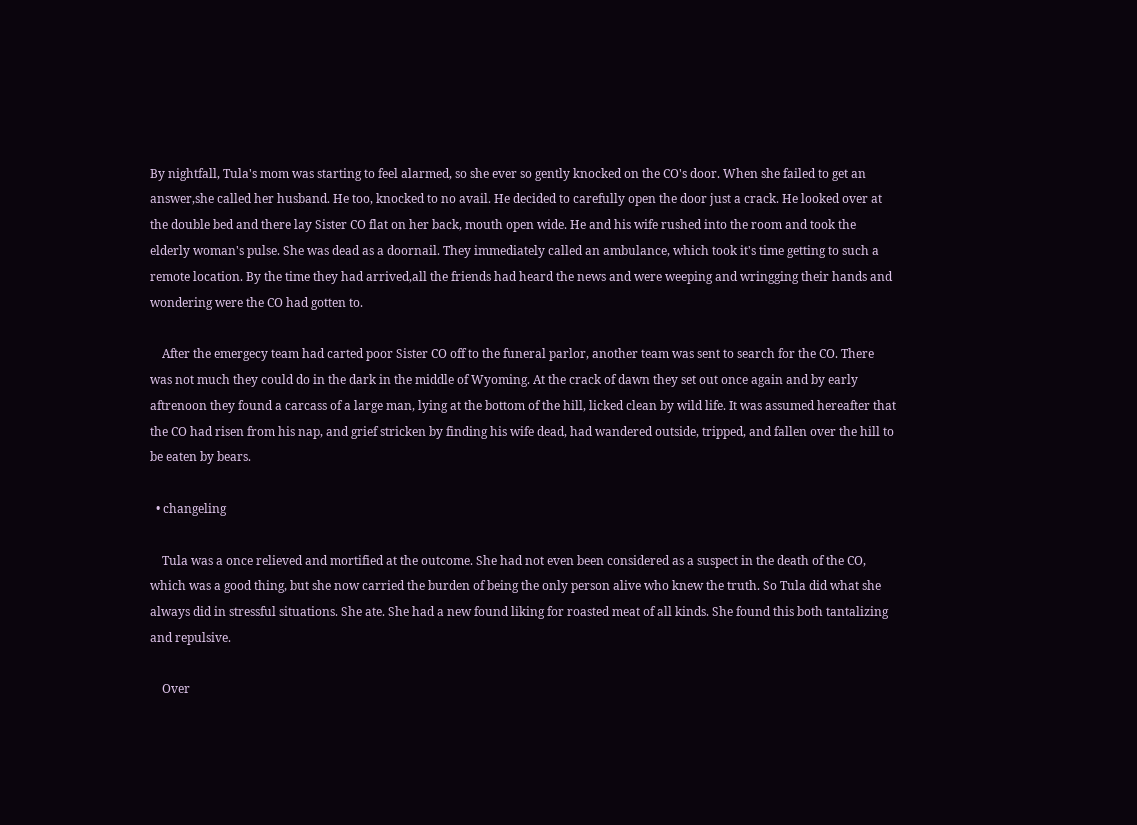By nightfall, Tula's mom was starting to feel alarmed, so she ever so gently knocked on the CO's door. When she failed to get an answer,she called her husband. He too, knocked to no avail. He decided to carefully open the door just a crack. He looked over at the double bed and there lay Sister CO flat on her back, mouth open wide. He and his wife rushed into the room and took the elderly woman's pulse. She was dead as a doornail. They immediately called an ambulance, which took it's time getting to such a remote location. By the time they had arrived,all the friends had heard the news and were weeping and wringging their hands and wondering were the CO had gotten to.

    After the emergecy team had carted poor Sister CO off to the funeral parlor, another team was sent to search for the CO. There was not much they could do in the dark in the middle of Wyoming. At the crack of dawn they set out once again and by early aftrenoon they found a carcass of a large man, lying at the bottom of the hill, licked clean by wild life. It was assumed hereafter that the CO had risen from his nap, and grief stricken by finding his wife dead, had wandered outside, tripped, and fallen over the hill to be eaten by bears.

  • changeling

    Tula was a once relieved and mortified at the outcome. She had not even been considered as a suspect in the death of the CO, which was a good thing, but she now carried the burden of being the only person alive who knew the truth. So Tula did what she always did in stressful situations. She ate. She had a new found liking for roasted meat of all kinds. She found this both tantalizing and repulsive.

    Over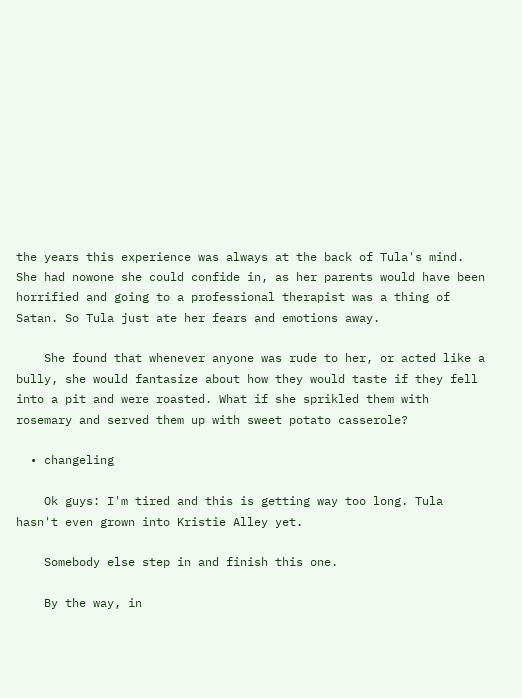the years this experience was always at the back of Tula's mind. She had nowone she could confide in, as her parents would have been horrified and going to a professional therapist was a thing of Satan. So Tula just ate her fears and emotions away.

    She found that whenever anyone was rude to her, or acted like a bully, she would fantasize about how they would taste if they fell into a pit and were roasted. What if she sprikled them with rosemary and served them up with sweet potato casserole?

  • changeling

    Ok guys: I'm tired and this is getting way too long. Tula hasn't even grown into Kristie Alley yet.

    Somebody else step in and finish this one.

    By the way, in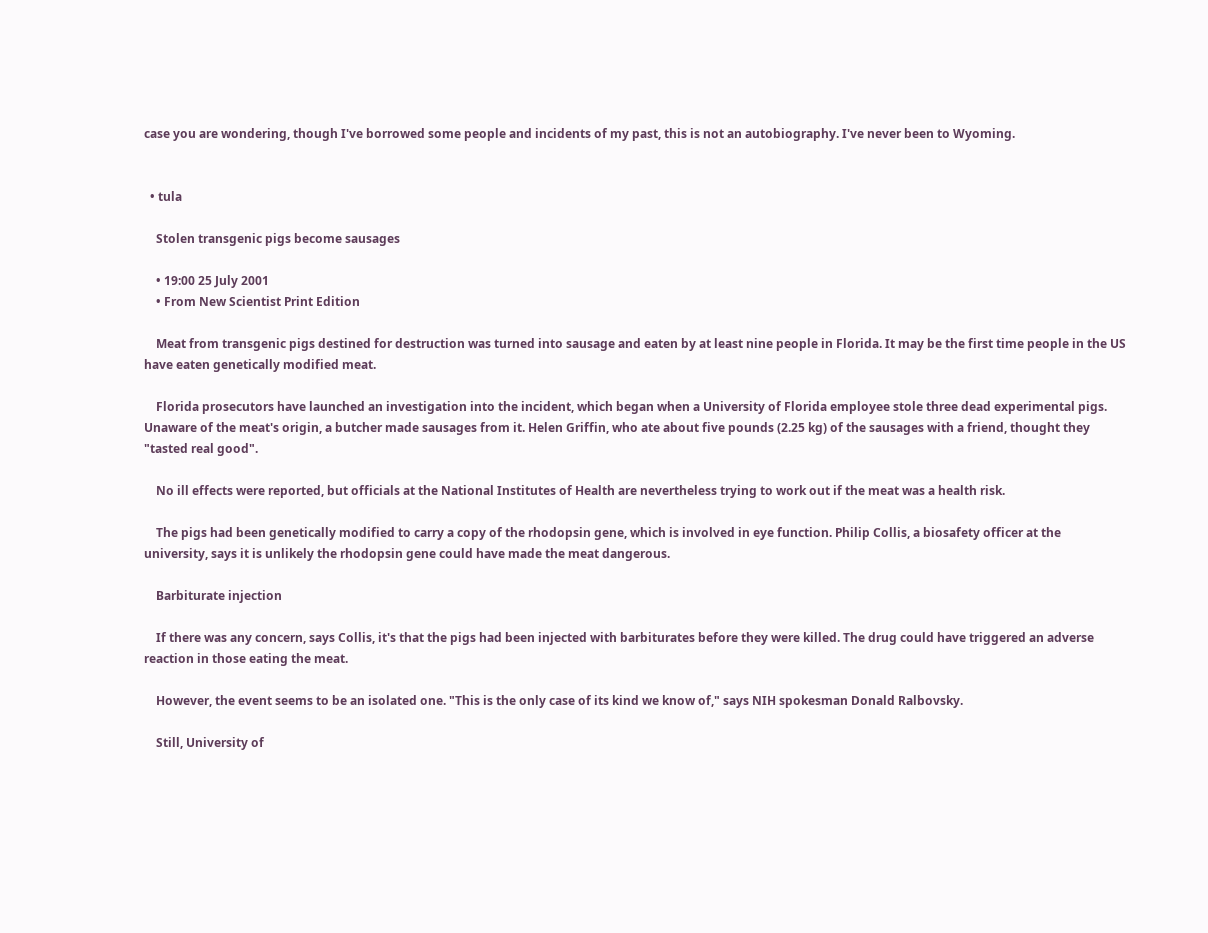case you are wondering, though I've borrowed some people and incidents of my past, this is not an autobiography. I've never been to Wyoming.


  • tula

    Stolen transgenic pigs become sausages

    • 19:00 25 July 2001
    • From New Scientist Print Edition

    Meat from transgenic pigs destined for destruction was turned into sausage and eaten by at least nine people in Florida. It may be the first time people in the US have eaten genetically modified meat.

    Florida prosecutors have launched an investigation into the incident, which began when a University of Florida employee stole three dead experimental pigs. Unaware of the meat's origin, a butcher made sausages from it. Helen Griffin, who ate about five pounds (2.25 kg) of the sausages with a friend, thought they "tasted real good".

    No ill effects were reported, but officials at the National Institutes of Health are nevertheless trying to work out if the meat was a health risk.

    The pigs had been genetically modified to carry a copy of the rhodopsin gene, which is involved in eye function. Philip Collis, a biosafety officer at the university, says it is unlikely the rhodopsin gene could have made the meat dangerous.

    Barbiturate injection

    If there was any concern, says Collis, it's that the pigs had been injected with barbiturates before they were killed. The drug could have triggered an adverse reaction in those eating the meat.

    However, the event seems to be an isolated one. "This is the only case of its kind we know of," says NIH spokesman Donald Ralbovsky.

    Still, University of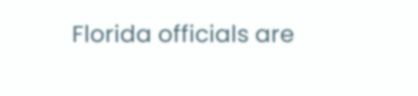Florida officials are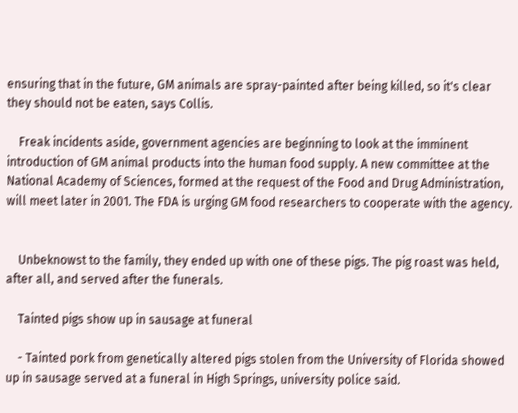ensuring that in the future, GM animals are spray-painted after being killed, so it's clear they should not be eaten, says Collis.

    Freak incidents aside, government agencies are beginning to look at the imminent introduction of GM animal products into the human food supply. A new committee at the National Academy of Sciences, formed at the request of the Food and Drug Administration, will meet later in 2001. The FDA is urging GM food researchers to cooperate with the agency.


    Unbeknowst to the family, they ended up with one of these pigs. The pig roast was held, after all, and served after the funerals.

    Tainted pigs show up in sausage at funeral

    - Tainted pork from genetically altered pigs stolen from the University of Florida showed up in sausage served at a funeral in High Springs, university police said.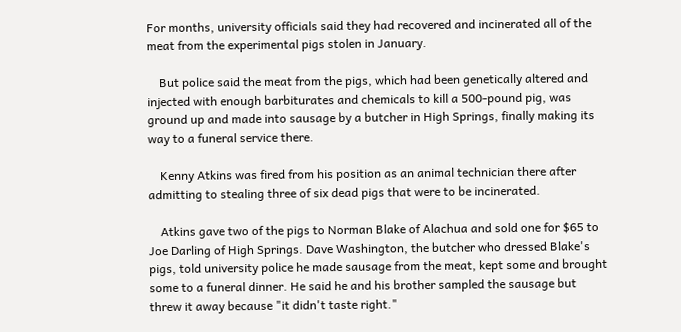For months, university officials said they had recovered and incinerated all of the meat from the experimental pigs stolen in January.

    But police said the meat from the pigs, which had been genetically altered and injected with enough barbiturates and chemicals to kill a 500-pound pig, was ground up and made into sausage by a butcher in High Springs, finally making its way to a funeral service there.

    Kenny Atkins was fired from his position as an animal technician there after admitting to stealing three of six dead pigs that were to be incinerated.

    Atkins gave two of the pigs to Norman Blake of Alachua and sold one for $65 to Joe Darling of High Springs. Dave Washington, the butcher who dressed Blake's pigs, told university police he made sausage from the meat, kept some and brought some to a funeral dinner. He said he and his brother sampled the sausage but threw it away because "it didn't taste right."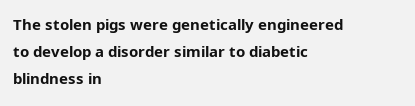The stolen pigs were genetically engineered to develop a disorder similar to diabetic blindness in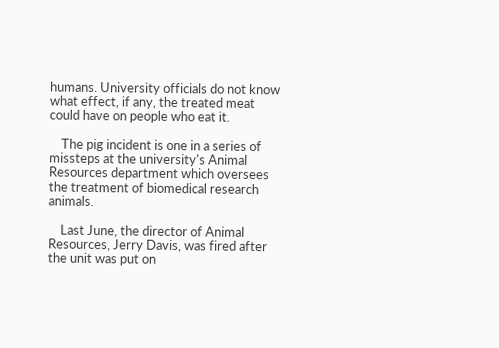humans. University officials do not know what effect, if any, the treated meat could have on people who eat it.

    The pig incident is one in a series of missteps at the university's Animal Resources department which oversees the treatment of biomedical research animals.

    Last June, the director of Animal Resources, Jerry Davis, was fired after the unit was put on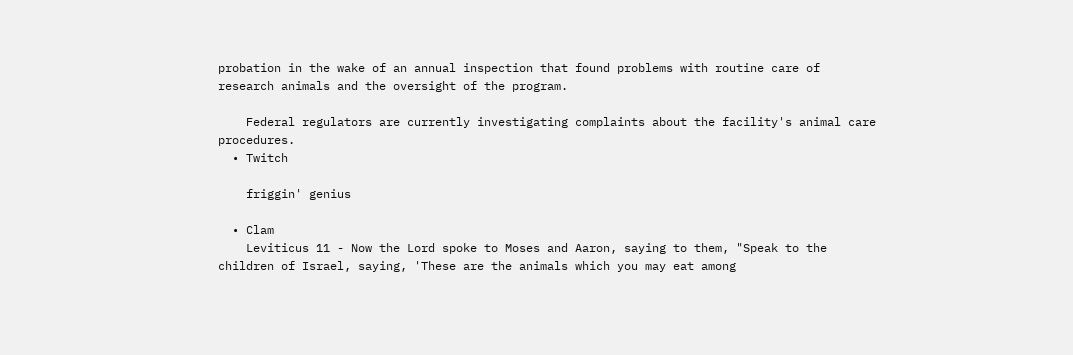probation in the wake of an annual inspection that found problems with routine care of research animals and the oversight of the program.

    Federal regulators are currently investigating complaints about the facility's animal care procedures.
  • Twitch

    friggin' genius

  • Clam
    Leviticus 11 - Now the Lord spoke to Moses and Aaron, saying to them, "Speak to the children of Israel, saying, 'These are the animals which you may eat among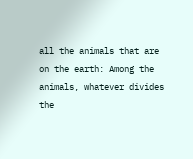all the animals that are on the earth: Among the animals, whatever divides the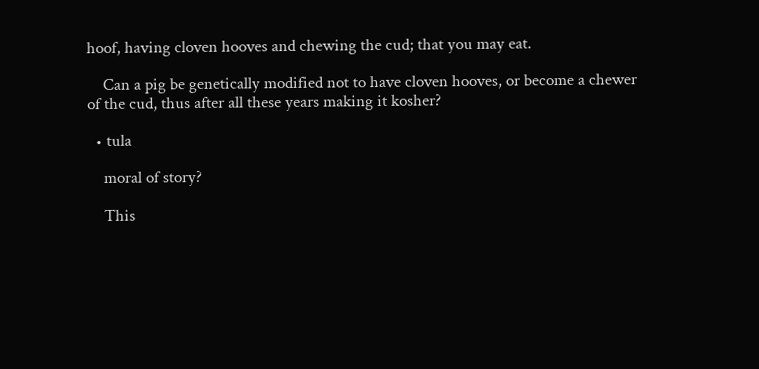hoof, having cloven hooves and chewing the cud; that you may eat.

    Can a pig be genetically modified not to have cloven hooves, or become a chewer of the cud, thus after all these years making it kosher?

  • tula

    moral of story?

    This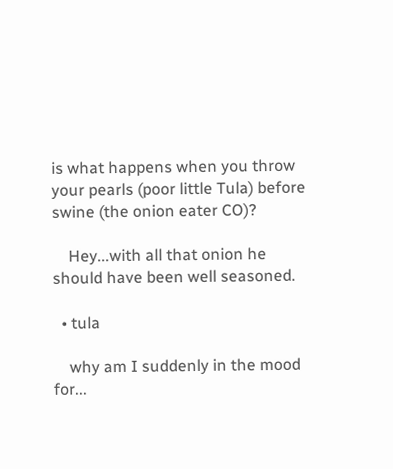is what happens when you throw your pearls (poor little Tula) before swine (the onion eater CO)?

    Hey...with all that onion he should have been well seasoned.

  • tula

    why am I suddenly in the mood for...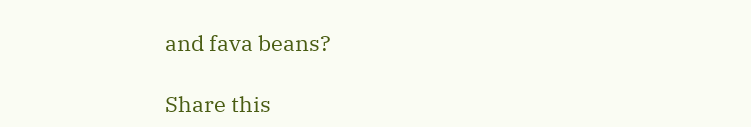and fava beans?

Share this